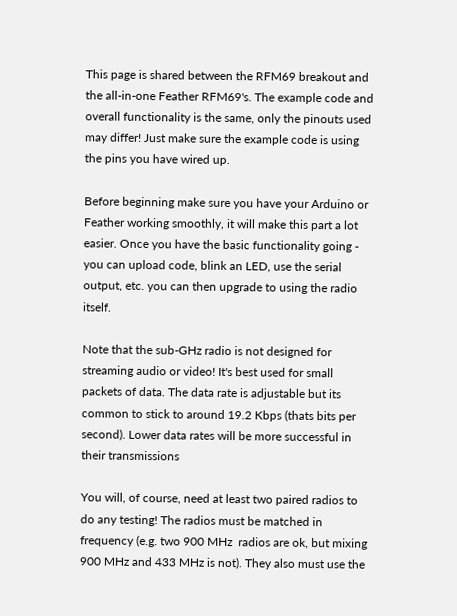This page is shared between the RFM69 breakout and the all-in-one Feather RFM69's. The example code and overall functionality is the same, only the pinouts used may differ! Just make sure the example code is using the pins you have wired up.

Before beginning make sure you have your Arduino or Feather working smoothly, it will make this part a lot easier. Once you have the basic functionality going - you can upload code, blink an LED, use the serial output, etc. you can then upgrade to using the radio itself.

Note that the sub-GHz radio is not designed for streaming audio or video! It's best used for small packets of data. The data rate is adjustable but its common to stick to around 19.2 Kbps (thats bits per second). Lower data rates will be more successful in their transmissions

You will, of course, need at least two paired radios to do any testing! The radios must be matched in frequency (e.g. two 900 MHz  radios are ok, but mixing 900 MHz and 433 MHz is not). They also must use the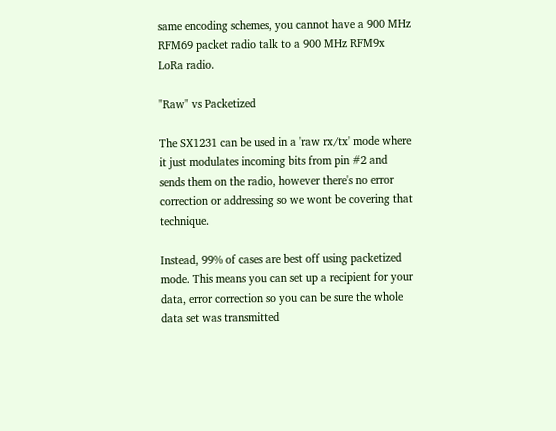same encoding schemes, you cannot have a 900 MHz RFM69 packet radio talk to a 900 MHz RFM9x LoRa radio.

"Raw" vs Packetized

The SX1231 can be used in a 'raw rx/tx' mode where it just modulates incoming bits from pin #2 and sends them on the radio, however there's no error correction or addressing so we wont be covering that technique.

Instead, 99% of cases are best off using packetized mode. This means you can set up a recipient for your data, error correction so you can be sure the whole data set was transmitted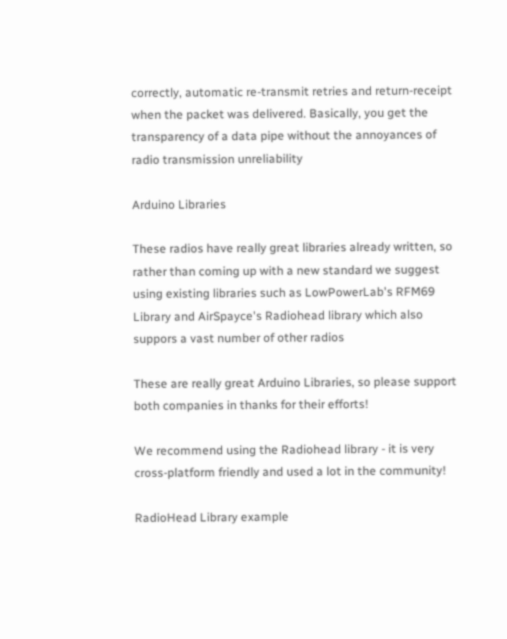correctly, automatic re-transmit retries and return-receipt when the packet was delivered. Basically, you get the transparency of a data pipe without the annoyances of radio transmission unreliability

Arduino Libraries

These radios have really great libraries already written, so rather than coming up with a new standard we suggest using existing libraries such as LowPowerLab's RFM69 Library and AirSpayce's Radiohead library which also suppors a vast number of other radios

These are really great Arduino Libraries, so please support both companies in thanks for their efforts!

We recommend using the Radiohead library - it is very cross-platform friendly and used a lot in the community!

RadioHead Library example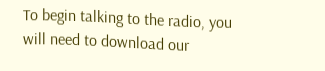To begin talking to the radio, you will need to download our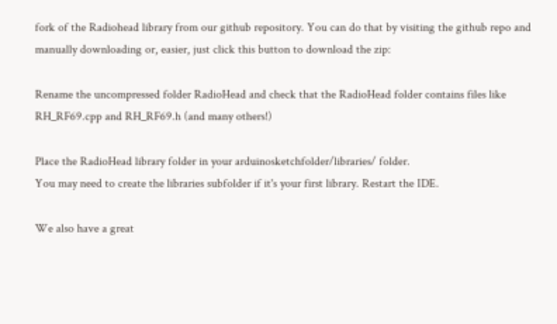fork of the Radiohead library from our github repository. You can do that by visiting the github repo and manually downloading or, easier, just click this button to download the zip:

Rename the uncompressed folder RadioHead and check that the RadioHead folder contains files like RH_RF69.cpp and RH_RF69.h (and many others!)

Place the RadioHead library folder in your arduinosketchfolder/libraries/ folder.
You may need to create the libraries subfolder if it's your first library. Restart the IDE.

We also have a great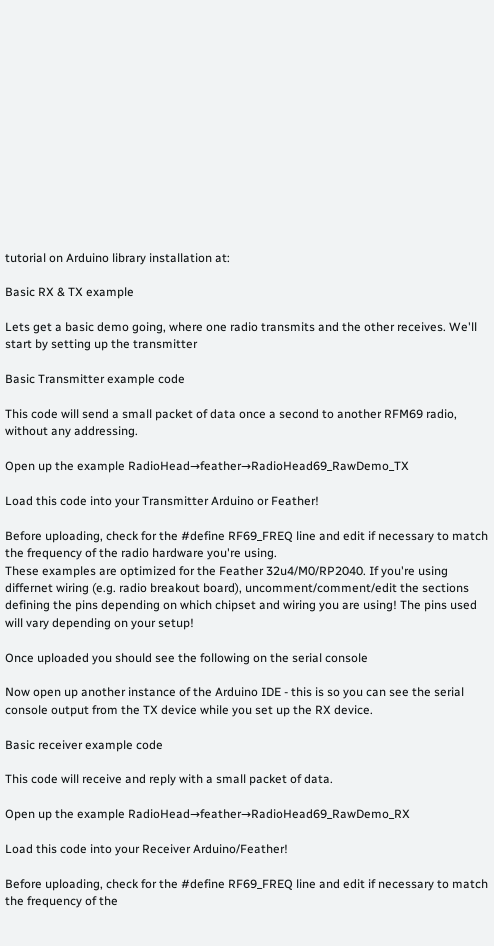tutorial on Arduino library installation at:

Basic RX & TX example

Lets get a basic demo going, where one radio transmits and the other receives. We'll start by setting up the transmitter

Basic Transmitter example code

This code will send a small packet of data once a second to another RFM69 radio, without any addressing.

Open up the example RadioHead→feather→RadioHead69_RawDemo_TX

Load this code into your Transmitter Arduino or Feather!

Before uploading, check for the #define RF69_FREQ line and edit if necessary to match the frequency of the radio hardware you're using.
These examples are optimized for the Feather 32u4/M0/RP2040. If you're using differnet wiring (e.g. radio breakout board), uncomment/comment/edit the sections defining the pins depending on which chipset and wiring you are using! The pins used will vary depending on your setup!

Once uploaded you should see the following on the serial console

Now open up another instance of the Arduino IDE - this is so you can see the serial console output from the TX device while you set up the RX device.

Basic receiver example code

This code will receive and reply with a small packet of data.

Open up the example RadioHead→feather→RadioHead69_RawDemo_RX

Load this code into your Receiver Arduino/Feather!

Before uploading, check for the #define RF69_FREQ line and edit if necessary to match the frequency of the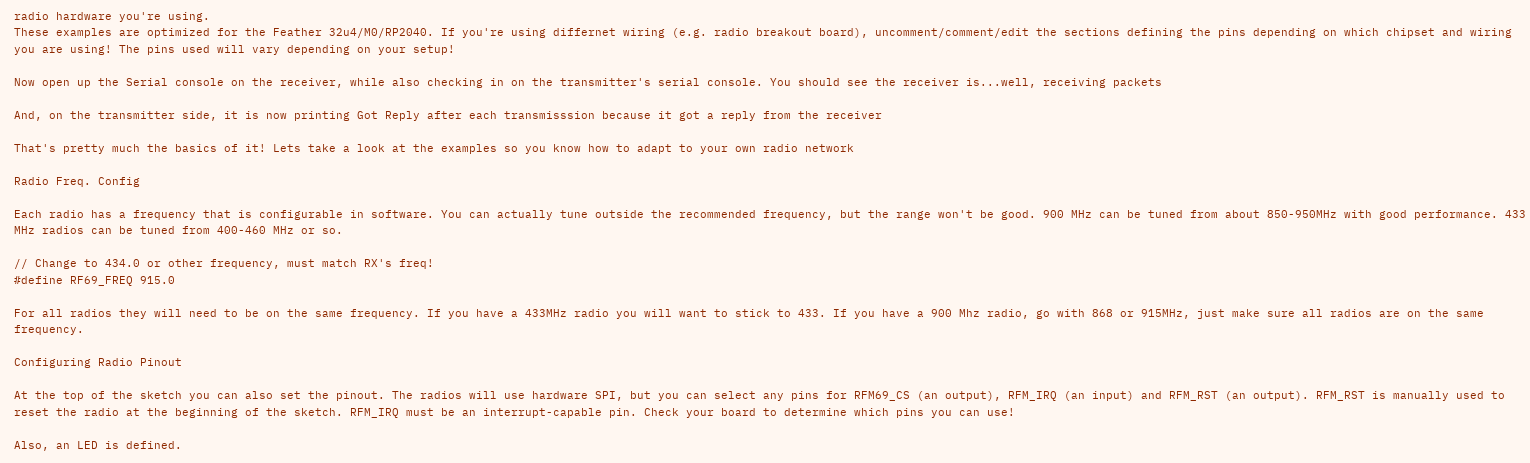radio hardware you're using.
These examples are optimized for the Feather 32u4/M0/RP2040. If you're using differnet wiring (e.g. radio breakout board), uncomment/comment/edit the sections defining the pins depending on which chipset and wiring you are using! The pins used will vary depending on your setup!

Now open up the Serial console on the receiver, while also checking in on the transmitter's serial console. You should see the receiver is...well, receiving packets

And, on the transmitter side, it is now printing Got Reply after each transmisssion because it got a reply from the receiver

That's pretty much the basics of it! Lets take a look at the examples so you know how to adapt to your own radio network

Radio Freq. Config

Each radio has a frequency that is configurable in software. You can actually tune outside the recommended frequency, but the range won't be good. 900 MHz can be tuned from about 850-950MHz with good performance. 433 MHz radios can be tuned from 400-460 MHz or so.

// Change to 434.0 or other frequency, must match RX's freq!
#define RF69_FREQ 915.0

For all radios they will need to be on the same frequency. If you have a 433MHz radio you will want to stick to 433. If you have a 900 Mhz radio, go with 868 or 915MHz, just make sure all radios are on the same frequency.

Configuring Radio Pinout

At the top of the sketch you can also set the pinout. The radios will use hardware SPI, but you can select any pins for RFM69_CS (an output), RFM_IRQ (an input) and RFM_RST (an output). RFM_RST is manually used to reset the radio at the beginning of the sketch. RFM_IRQ must be an interrupt-capable pin. Check your board to determine which pins you can use!

Also, an LED is defined.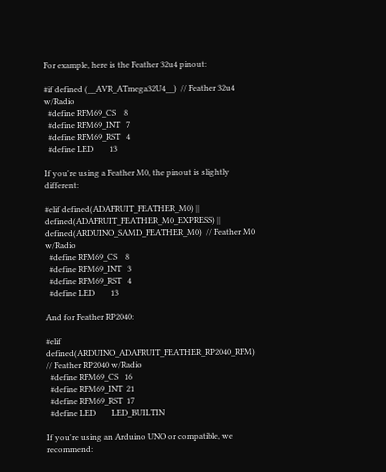For example, here is the Feather 32u4 pinout:

#if defined (__AVR_ATmega32U4__)  // Feather 32u4 w/Radio
  #define RFM69_CS    8
  #define RFM69_INT   7
  #define RFM69_RST   4
  #define LED        13

If you're using a Feather M0, the pinout is slightly different:

#elif defined(ADAFRUIT_FEATHER_M0) || defined(ADAFRUIT_FEATHER_M0_EXPRESS) || defined(ARDUINO_SAMD_FEATHER_M0)  // Feather M0 w/Radio
  #define RFM69_CS    8
  #define RFM69_INT   3
  #define RFM69_RST   4
  #define LED        13

And for Feather RP2040:

#elif defined(ARDUINO_ADAFRUIT_FEATHER_RP2040_RFM)  // Feather RP2040 w/Radio
  #define RFM69_CS   16
  #define RFM69_INT  21
  #define RFM69_RST  17
  #define LED        LED_BUILTIN

If you're using an Arduino UNO or compatible, we recommend: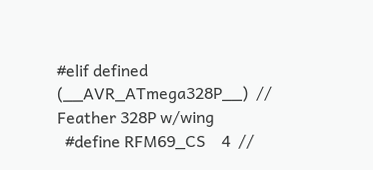#elif defined (__AVR_ATmega328P__)  // Feather 328P w/wing
  #define RFM69_CS    4  //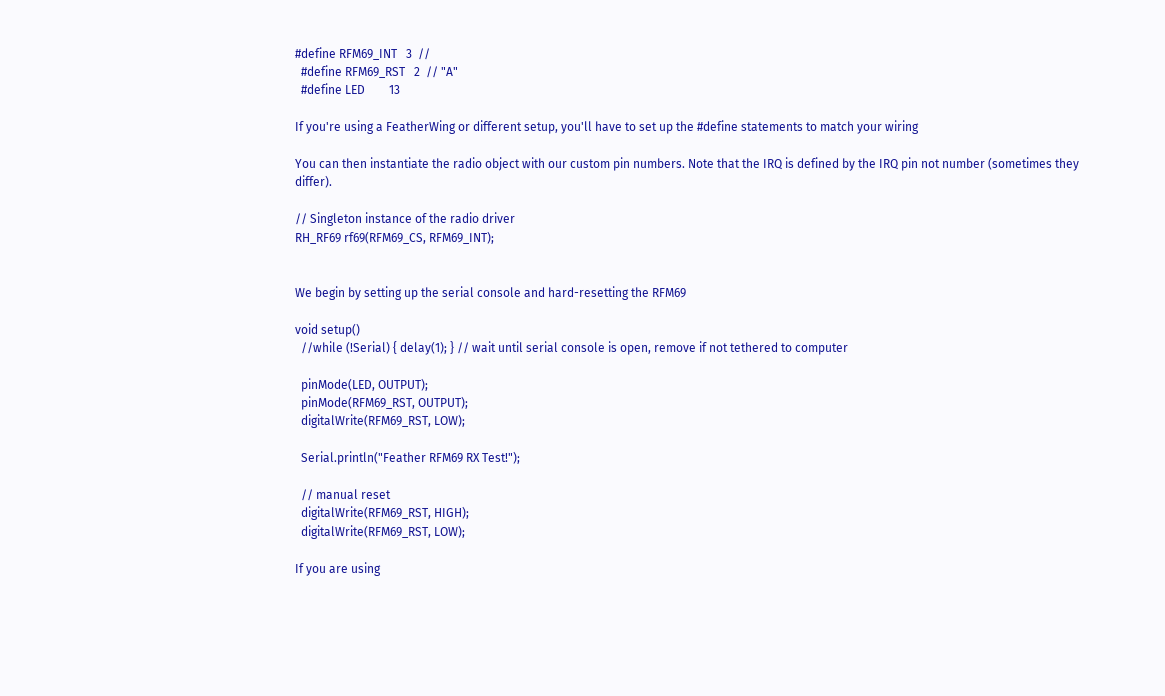#define RFM69_INT   3  //
  #define RFM69_RST   2  // "A"
  #define LED        13

If you're using a FeatherWing or different setup, you'll have to set up the #define statements to match your wiring

You can then instantiate the radio object with our custom pin numbers. Note that the IRQ is defined by the IRQ pin not number (sometimes they differ).

// Singleton instance of the radio driver
RH_RF69 rf69(RFM69_CS, RFM69_INT);


We begin by setting up the serial console and hard-resetting the RFM69

void setup()
  //while (!Serial) { delay(1); } // wait until serial console is open, remove if not tethered to computer

  pinMode(LED, OUTPUT);
  pinMode(RFM69_RST, OUTPUT);
  digitalWrite(RFM69_RST, LOW);

  Serial.println("Feather RFM69 RX Test!");

  // manual reset
  digitalWrite(RFM69_RST, HIGH);
  digitalWrite(RFM69_RST, LOW);

If you are using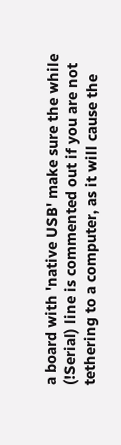a board with 'native USB' make sure the while (!Serial) line is commented out if you are not tethering to a computer, as it will cause the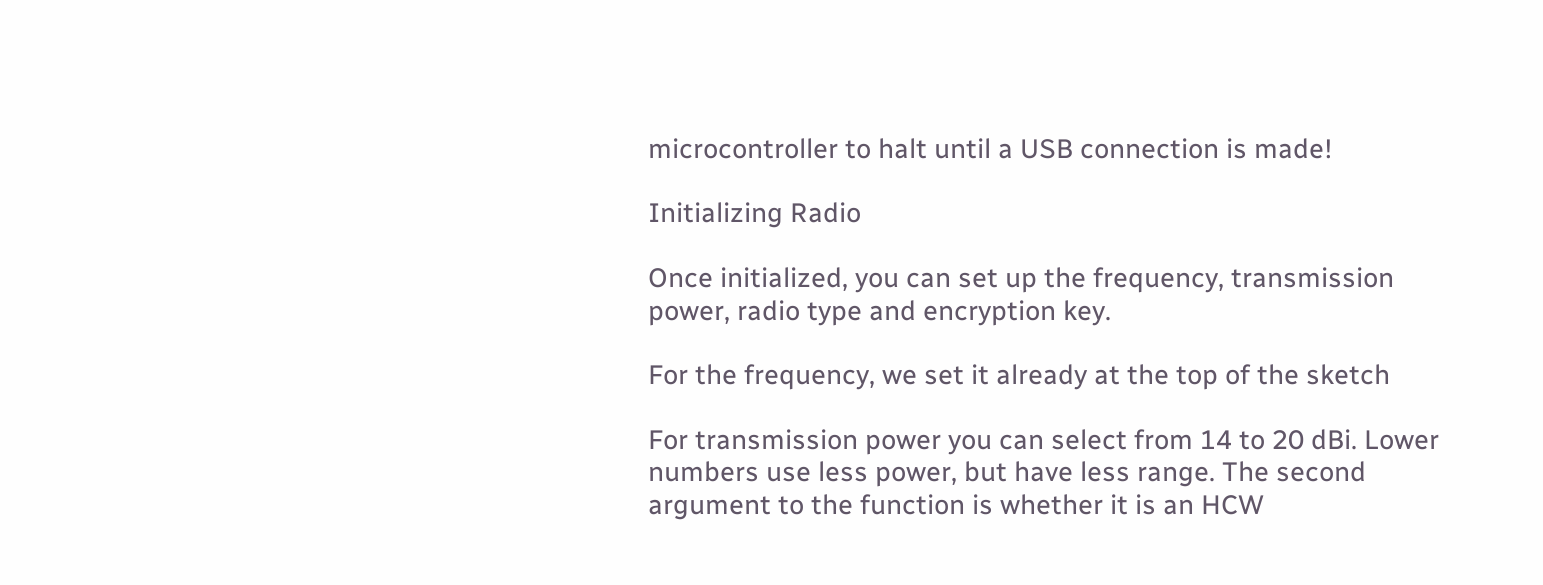microcontroller to halt until a USB connection is made!

Initializing Radio

Once initialized, you can set up the frequency, transmission power, radio type and encryption key.

For the frequency, we set it already at the top of the sketch

For transmission power you can select from 14 to 20 dBi. Lower numbers use less power, but have less range. The second argument to the function is whether it is an HCW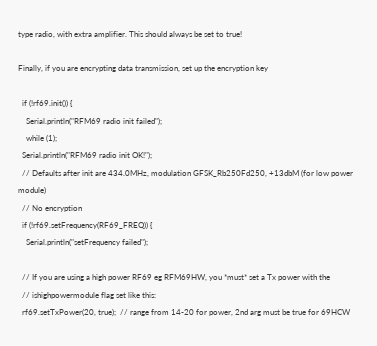type radio, with extra amplifier. This should always be set to true!

Finally, if you are encrypting data transmission, set up the encryption key

  if (!rf69.init()) {
    Serial.println("RFM69 radio init failed");
    while (1);
  Serial.println("RFM69 radio init OK!");
  // Defaults after init are 434.0MHz, modulation GFSK_Rb250Fd250, +13dbM (for low power module)
  // No encryption
  if (!rf69.setFrequency(RF69_FREQ)) {
    Serial.println("setFrequency failed");

  // If you are using a high power RF69 eg RFM69HW, you *must* set a Tx power with the
  // ishighpowermodule flag set like this:
  rf69.setTxPower(20, true);  // range from 14-20 for power, 2nd arg must be true for 69HCW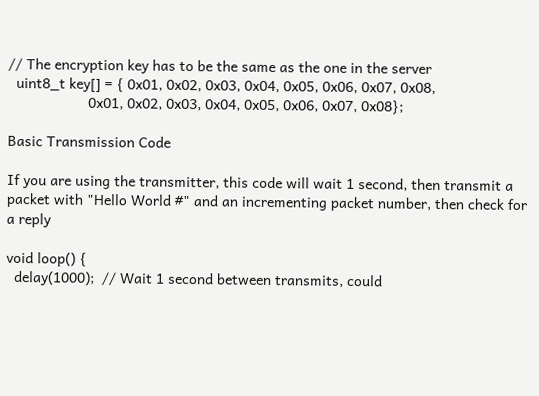// The encryption key has to be the same as the one in the server
  uint8_t key[] = { 0x01, 0x02, 0x03, 0x04, 0x05, 0x06, 0x07, 0x08,
                    0x01, 0x02, 0x03, 0x04, 0x05, 0x06, 0x07, 0x08};

Basic Transmission Code

If you are using the transmitter, this code will wait 1 second, then transmit a packet with "Hello World #" and an incrementing packet number, then check for a reply

void loop() {
  delay(1000);  // Wait 1 second between transmits, could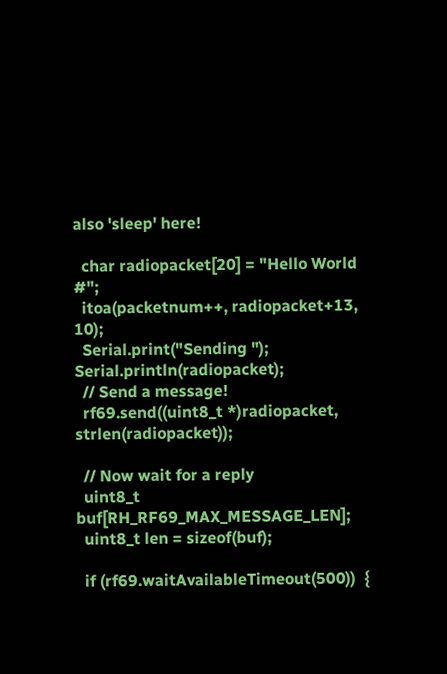also 'sleep' here!

  char radiopacket[20] = "Hello World #";
  itoa(packetnum++, radiopacket+13, 10);
  Serial.print("Sending "); Serial.println(radiopacket);
  // Send a message!
  rf69.send((uint8_t *)radiopacket, strlen(radiopacket));

  // Now wait for a reply
  uint8_t buf[RH_RF69_MAX_MESSAGE_LEN];
  uint8_t len = sizeof(buf);

  if (rf69.waitAvailableTimeout(500))  {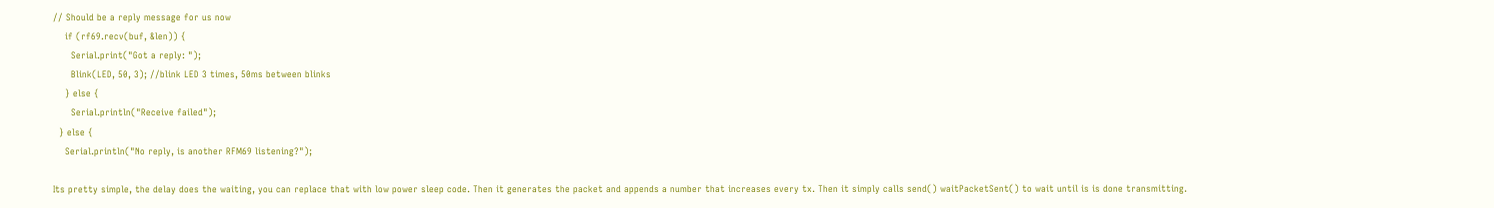// Should be a reply message for us now
    if (rf69.recv(buf, &len)) {
      Serial.print("Got a reply: ");
      Blink(LED, 50, 3); //blink LED 3 times, 50ms between blinks
    } else {
      Serial.println("Receive failed");
  } else {
    Serial.println("No reply, is another RFM69 listening?");

Its pretty simple, the delay does the waiting, you can replace that with low power sleep code. Then it generates the packet and appends a number that increases every tx. Then it simply calls send() waitPacketSent() to wait until is is done transmitting.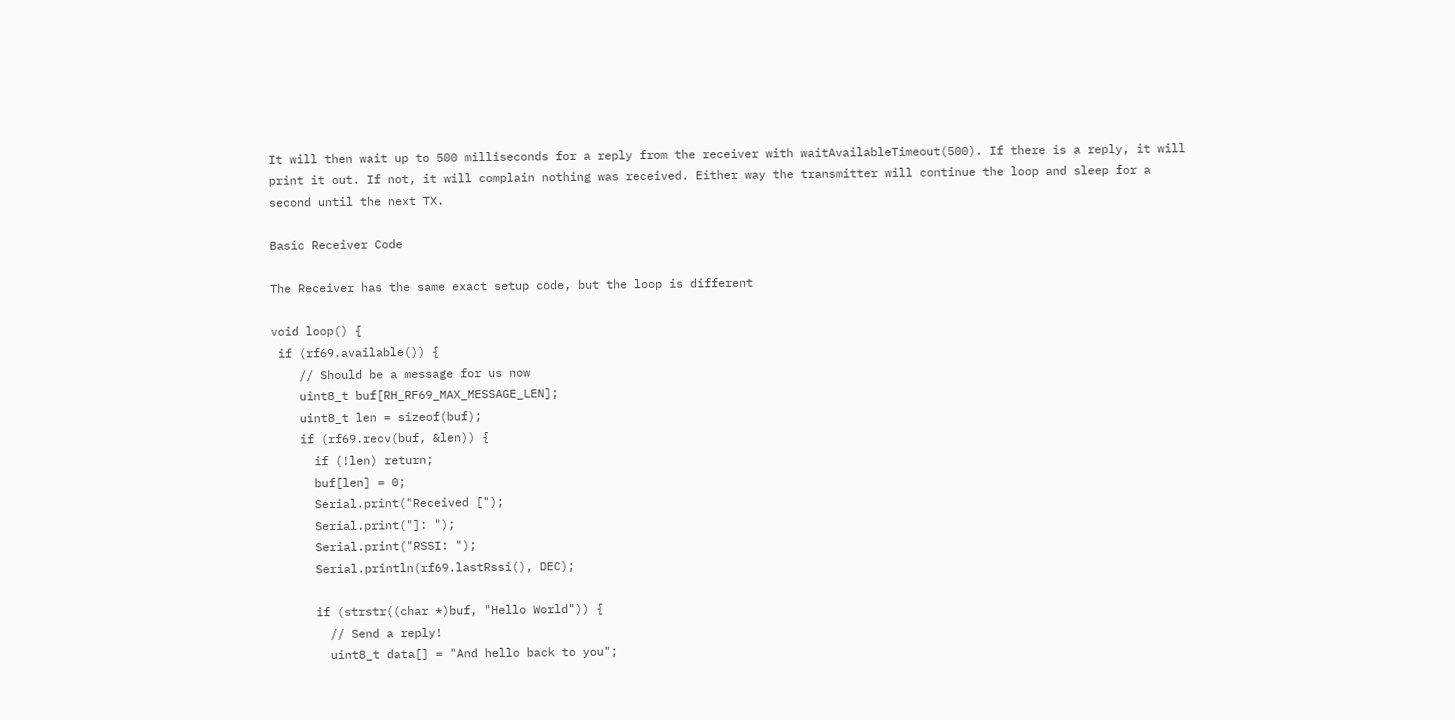It will then wait up to 500 milliseconds for a reply from the receiver with waitAvailableTimeout(500). If there is a reply, it will print it out. If not, it will complain nothing was received. Either way the transmitter will continue the loop and sleep for a second until the next TX.

Basic Receiver Code

The Receiver has the same exact setup code, but the loop is different

void loop() {
 if (rf69.available()) {
    // Should be a message for us now
    uint8_t buf[RH_RF69_MAX_MESSAGE_LEN];
    uint8_t len = sizeof(buf);
    if (rf69.recv(buf, &len)) {
      if (!len) return;
      buf[len] = 0;
      Serial.print("Received [");
      Serial.print("]: ");
      Serial.print("RSSI: ");
      Serial.println(rf69.lastRssi(), DEC);

      if (strstr((char *)buf, "Hello World")) {
        // Send a reply!
        uint8_t data[] = "And hello back to you";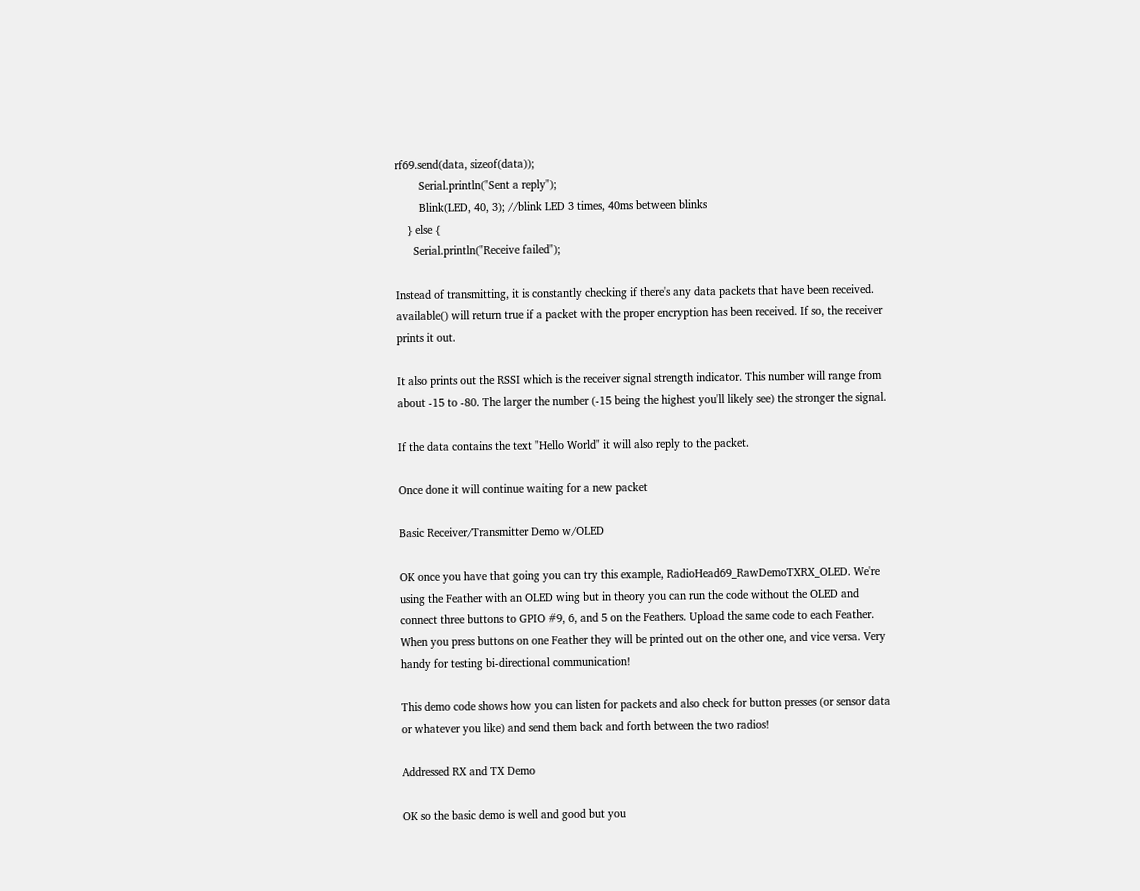rf69.send(data, sizeof(data));
        Serial.println("Sent a reply");
        Blink(LED, 40, 3); //blink LED 3 times, 40ms between blinks
    } else {
      Serial.println("Receive failed");

Instead of transmitting, it is constantly checking if there's any data packets that have been received. available() will return true if a packet with the proper encryption has been received. If so, the receiver prints it out.

It also prints out the RSSI which is the receiver signal strength indicator. This number will range from about -15 to -80. The larger the number (-15 being the highest you'll likely see) the stronger the signal.

If the data contains the text "Hello World" it will also reply to the packet.

Once done it will continue waiting for a new packet

Basic Receiver/Transmitter Demo w/OLED

OK once you have that going you can try this example, RadioHead69_RawDemoTXRX_OLED. We're using the Feather with an OLED wing but in theory you can run the code without the OLED and connect three buttons to GPIO #9, 6, and 5 on the Feathers. Upload the same code to each Feather. When you press buttons on one Feather they will be printed out on the other one, and vice versa. Very handy for testing bi-directional communication!

This demo code shows how you can listen for packets and also check for button presses (or sensor data or whatever you like) and send them back and forth between the two radios!

Addressed RX and TX Demo

OK so the basic demo is well and good but you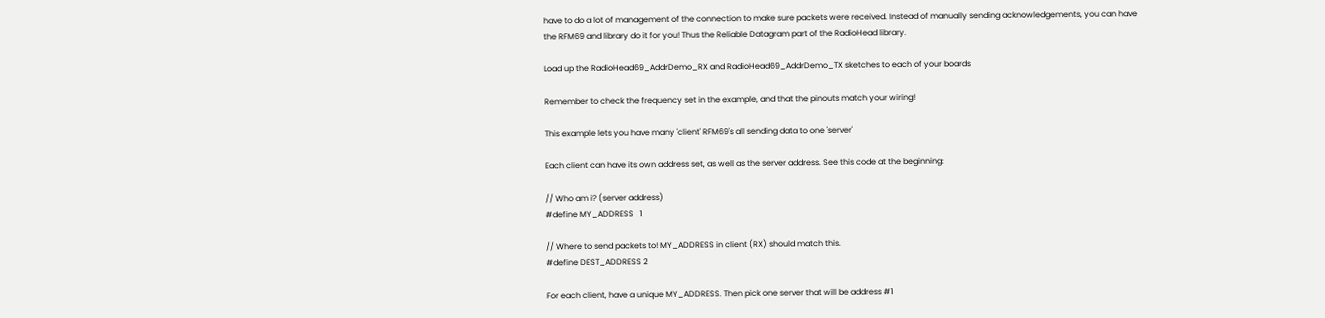have to do a lot of management of the connection to make sure packets were received. Instead of manually sending acknowledgements, you can have the RFM69 and library do it for you! Thus the Reliable Datagram part of the RadioHead library.

Load up the RadioHead69_AddrDemo_RX and RadioHead69_AddrDemo_TX sketches to each of your boards

Remember to check the frequency set in the example, and that the pinouts match your wiring!

This example lets you have many 'client' RFM69's all sending data to one 'server'

Each client can have its own address set, as well as the server address. See this code at the beginning:

// Who am i? (server address)
#define MY_ADDRESS   1

// Where to send packets to! MY_ADDRESS in client (RX) should match this.
#define DEST_ADDRESS 2

For each client, have a unique MY_ADDRESS. Then pick one server that will be address #1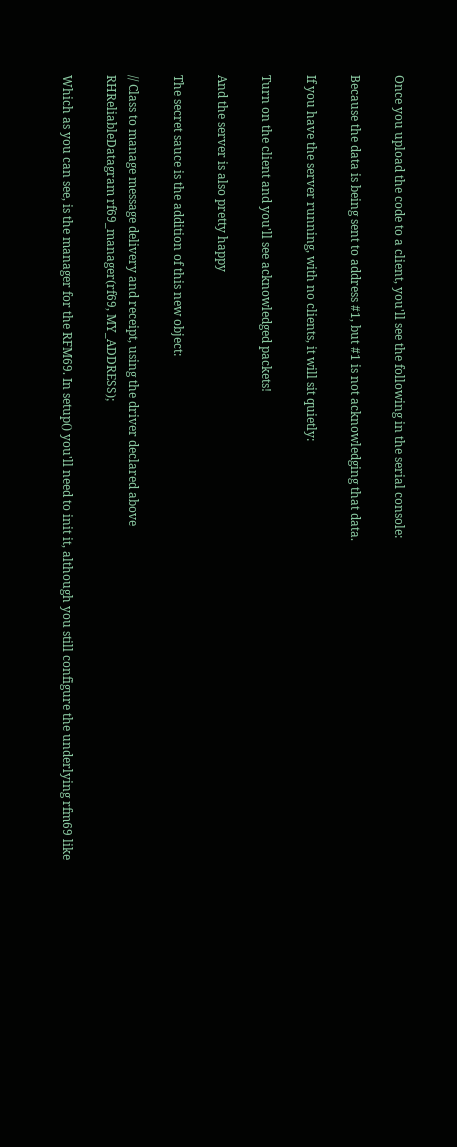Once you upload the code to a client, you'll see the following in the serial console:

Because the data is being sent to address #1, but #1 is not acknowledging that data.

If you have the server running, with no clients, it will sit quietly:

Turn on the client and you'll see acknowledged packets!

And the server is also pretty happy

The secret sauce is the addition of this new object:

// Class to manage message delivery and receipt, using the driver declared above
RHReliableDatagram rf69_manager(rf69, MY_ADDRESS);

Which as you can see, is the manager for the RFM69. In setup() you'll need to init it, although you still configure the underlying rfm69 like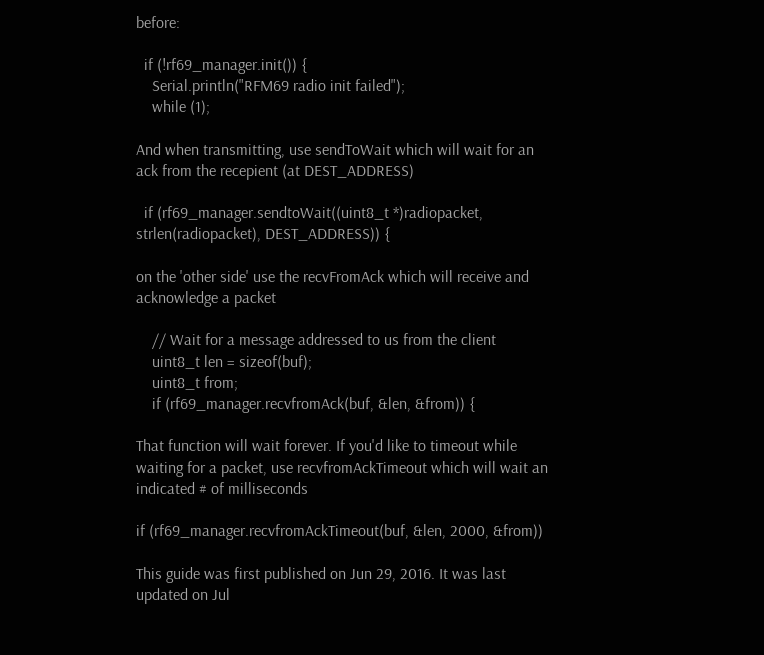before:

  if (!rf69_manager.init()) {
    Serial.println("RFM69 radio init failed");
    while (1);

And when transmitting, use sendToWait which will wait for an ack from the recepient (at DEST_ADDRESS)

  if (rf69_manager.sendtoWait((uint8_t *)radiopacket, strlen(radiopacket), DEST_ADDRESS)) {

on the 'other side' use the recvFromAck which will receive and acknowledge a packet

    // Wait for a message addressed to us from the client
    uint8_t len = sizeof(buf);
    uint8_t from;
    if (rf69_manager.recvfromAck(buf, &len, &from)) {

That function will wait forever. If you'd like to timeout while waiting for a packet, use recvfromAckTimeout which will wait an indicated # of milliseconds

if (rf69_manager.recvfromAckTimeout(buf, &len, 2000, &from))

This guide was first published on Jun 29, 2016. It was last updated on Jul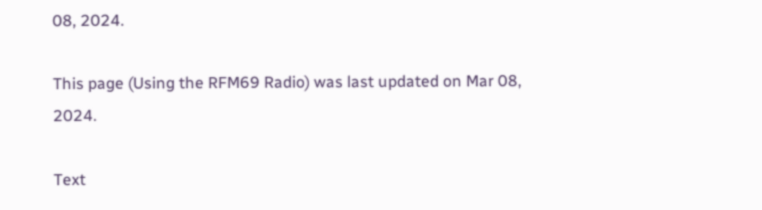08, 2024.

This page (Using the RFM69 Radio) was last updated on Mar 08, 2024.

Text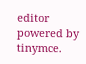editor powered by tinymce.